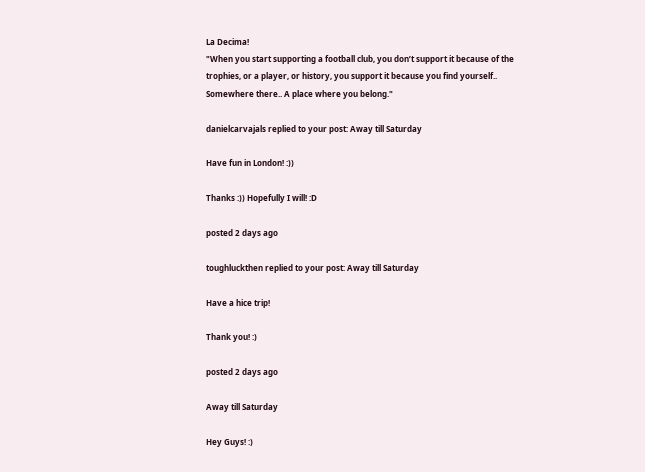La Decima!
"When you start supporting a football club, you don’t support it because of the trophies, or a player, or history, you support it because you find yourself.. Somewhere there.. A place where you belong."

danielcarvajals replied to your post: Away till Saturday

Have fun in London! :))

Thanks :)) Hopefully I will! :D

posted 2 days ago

toughluckthen replied to your post: Away till Saturday

Have a hice trip!

Thank you! :)

posted 2 days ago

Away till Saturday

Hey Guys! :)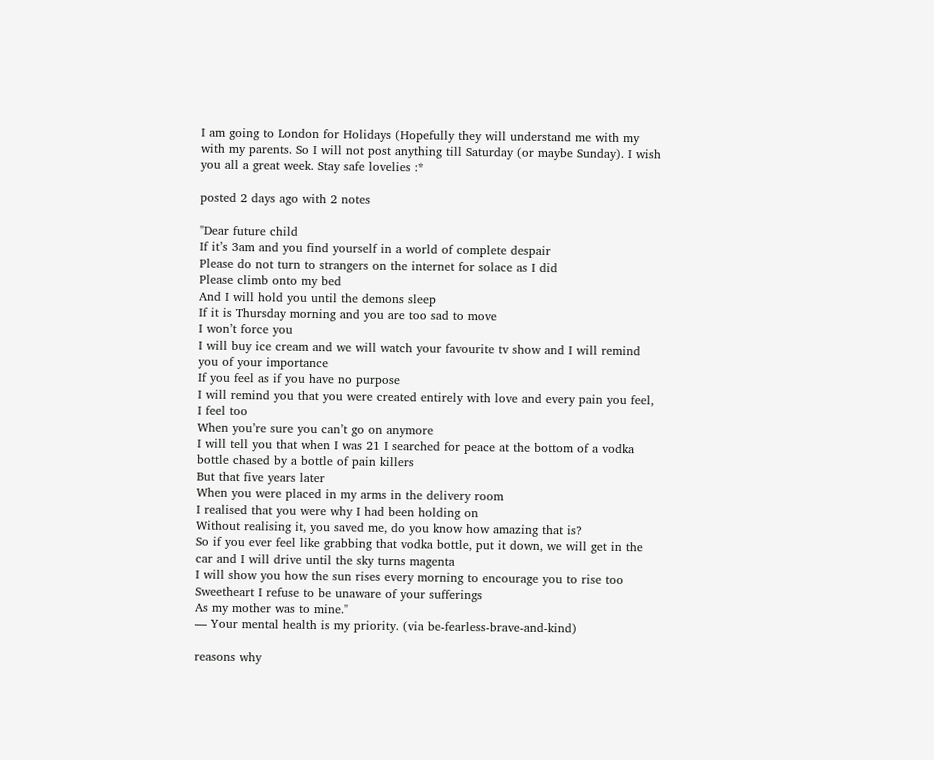I am going to London for Holidays (Hopefully they will understand me with my with my parents. So I will not post anything till Saturday (or maybe Sunday). I wish you all a great week. Stay safe lovelies :*

posted 2 days ago with 2 notes

"Dear future child
If it’s 3am and you find yourself in a world of complete despair
Please do not turn to strangers on the internet for solace as I did
Please climb onto my bed
And I will hold you until the demons sleep
If it is Thursday morning and you are too sad to move
I won’t force you
I will buy ice cream and we will watch your favourite tv show and I will remind you of your importance
If you feel as if you have no purpose
I will remind you that you were created entirely with love and every pain you feel, I feel too
When you’re sure you can’t go on anymore
I will tell you that when I was 21 I searched for peace at the bottom of a vodka bottle chased by a bottle of pain killers
But that five years later
When you were placed in my arms in the delivery room
I realised that you were why I had been holding on
Without realising it, you saved me, do you know how amazing that is?
So if you ever feel like grabbing that vodka bottle, put it down, we will get in the car and I will drive until the sky turns magenta
I will show you how the sun rises every morning to encourage you to rise too
Sweetheart I refuse to be unaware of your sufferings
As my mother was to mine."
— Your mental health is my priority. (via be-fearless-brave-and-kind)

reasons why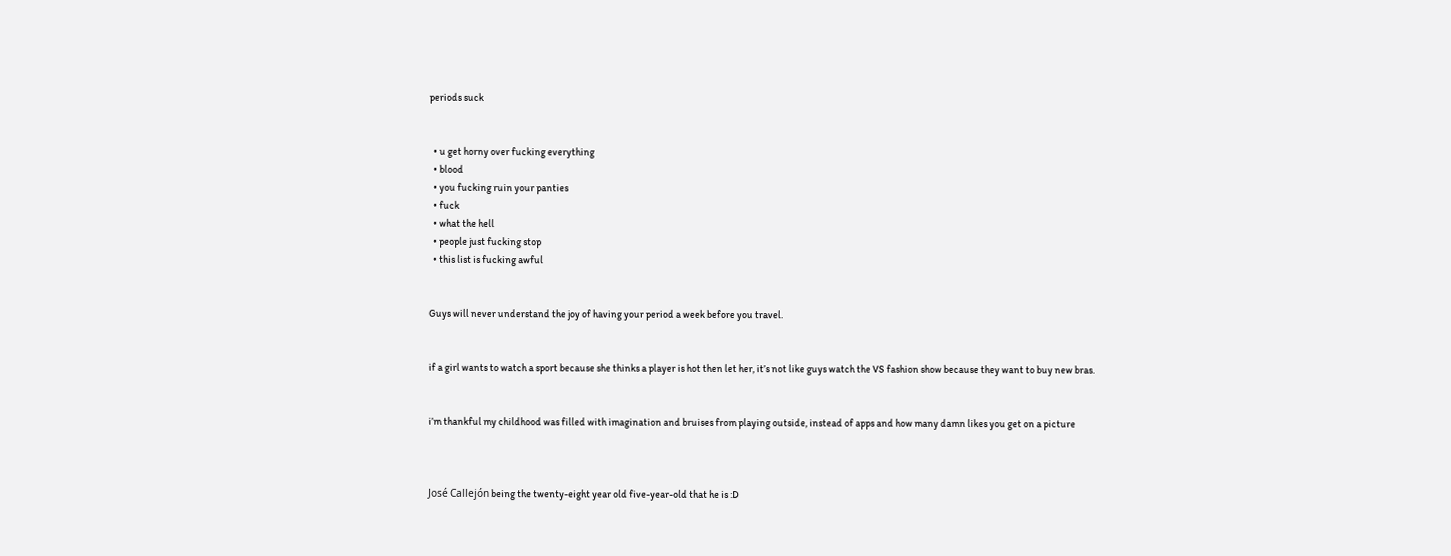periods suck


  • u get horny over fucking everything
  • blood
  • you fucking ruin your panties
  • fuck
  • what the hell
  • people just fucking stop
  • this list is fucking awful


Guys will never understand the joy of having your period a week before you travel.


if a girl wants to watch a sport because she thinks a player is hot then let her, it’s not like guys watch the VS fashion show because they want to buy new bras.


i’m thankful my childhood was filled with imagination and bruises from playing outside, instead of apps and how many damn likes you get on a picture



José Callejón being the twenty-eight year old five-year-old that he is :D